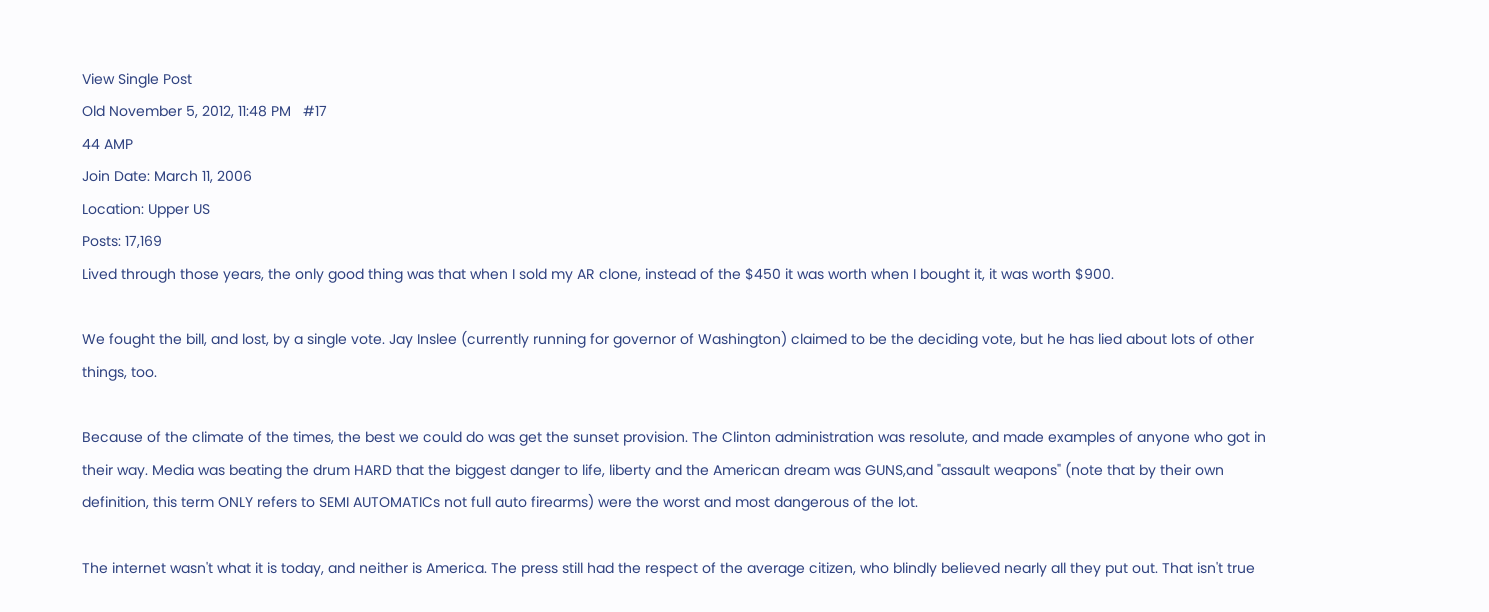View Single Post
Old November 5, 2012, 11:48 PM   #17
44 AMP
Join Date: March 11, 2006
Location: Upper US
Posts: 17,169
Lived through those years, the only good thing was that when I sold my AR clone, instead of the $450 it was worth when I bought it, it was worth $900.

We fought the bill, and lost, by a single vote. Jay Inslee (currently running for governor of Washington) claimed to be the deciding vote, but he has lied about lots of other things, too.

Because of the climate of the times, the best we could do was get the sunset provision. The Clinton administration was resolute, and made examples of anyone who got in their way. Media was beating the drum HARD that the biggest danger to life, liberty and the American dream was GUNS,and "assault weapons" (note that by their own definition, this term ONLY refers to SEMI AUTOMATICs not full auto firearms) were the worst and most dangerous of the lot.

The internet wasn't what it is today, and neither is America. The press still had the respect of the average citizen, who blindly believed nearly all they put out. That isn't true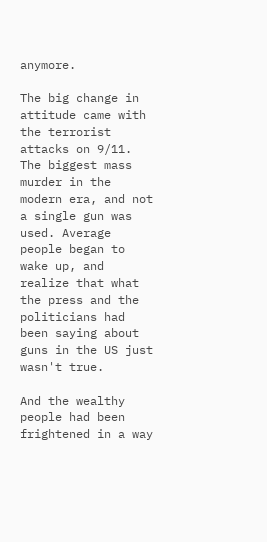anymore.

The big change in attitude came with the terrorist attacks on 9/11. The biggest mass murder in the modern era, and not a single gun was used. Average people began to wake up, and realize that what the press and the politicians had been saying about guns in the US just wasn't true.

And the wealthy people had been frightened in a way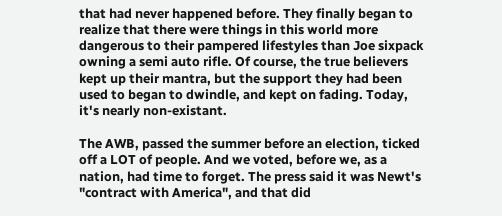that had never happened before. They finally began to realize that there were things in this world more dangerous to their pampered lifestyles than Joe sixpack owning a semi auto rifle. Of course, the true believers kept up their mantra, but the support they had been used to began to dwindle, and kept on fading. Today, it's nearly non-existant.

The AWB, passed the summer before an election, ticked off a LOT of people. And we voted, before we, as a nation, had time to forget. The press said it was Newt's "contract with America", and that did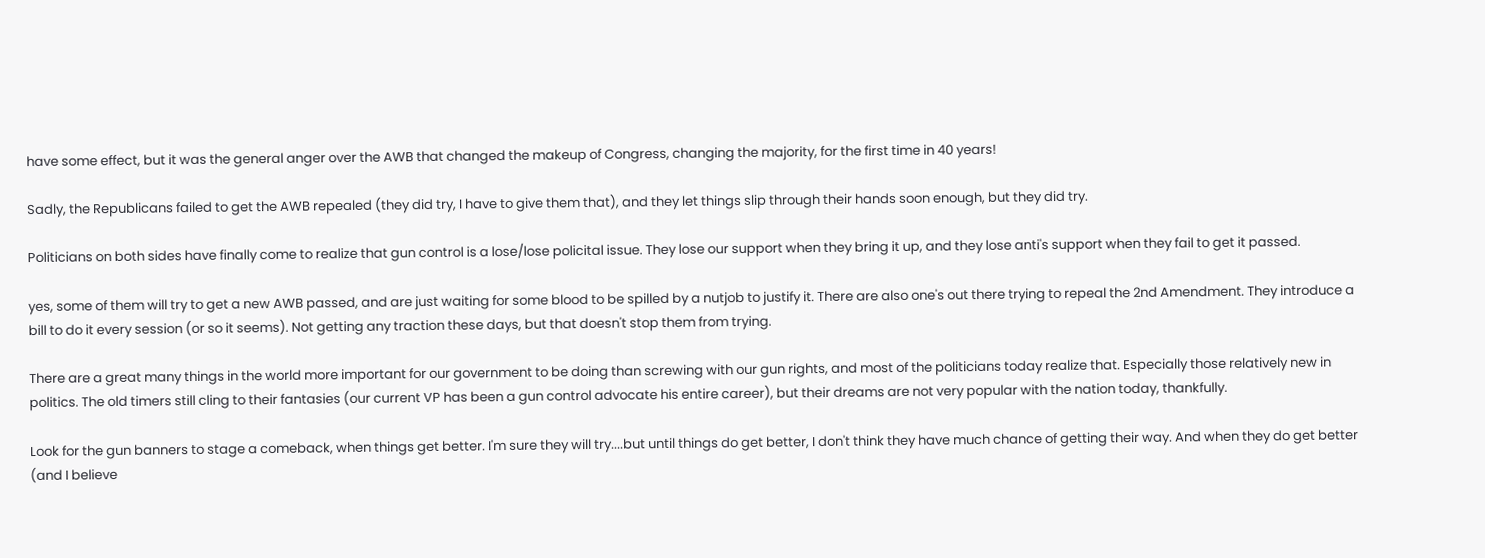have some effect, but it was the general anger over the AWB that changed the makeup of Congress, changing the majority, for the first time in 40 years!

Sadly, the Republicans failed to get the AWB repealed (they did try, I have to give them that), and they let things slip through their hands soon enough, but they did try.

Politicians on both sides have finally come to realize that gun control is a lose/lose policital issue. They lose our support when they bring it up, and they lose anti's support when they fail to get it passed.

yes, some of them will try to get a new AWB passed, and are just waiting for some blood to be spilled by a nutjob to justify it. There are also one's out there trying to repeal the 2nd Amendment. They introduce a bill to do it every session (or so it seems). Not getting any traction these days, but that doesn't stop them from trying.

There are a great many things in the world more important for our government to be doing than screwing with our gun rights, and most of the politicians today realize that. Especially those relatively new in politics. The old timers still cling to their fantasies (our current VP has been a gun control advocate his entire career), but their dreams are not very popular with the nation today, thankfully.

Look for the gun banners to stage a comeback, when things get better. I'm sure they will try....but until things do get better, I don't think they have much chance of getting their way. And when they do get better (and I believe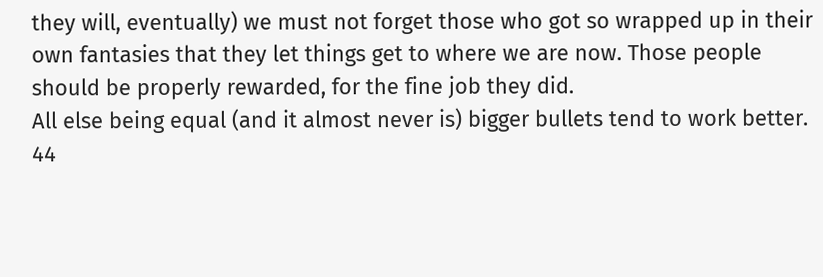they will, eventually) we must not forget those who got so wrapped up in their own fantasies that they let things get to where we are now. Those people should be properly rewarded, for the fine job they did.
All else being equal (and it almost never is) bigger bullets tend to work better.
44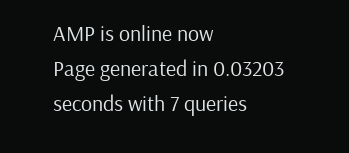AMP is online now
Page generated in 0.03203 seconds with 7 queries